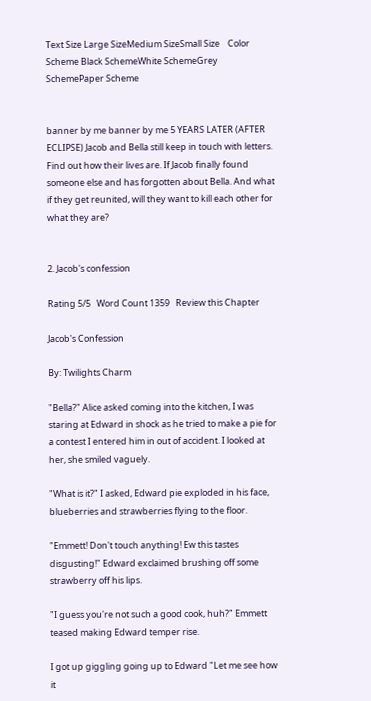Text Size Large SizeMedium SizeSmall Size    Color Scheme Black SchemeWhite SchemeGrey SchemePaper Scheme


banner by me banner by me 5 YEARS LATER (AFTER ECLIPSE) Jacob and Bella still keep in touch with letters. Find out how their lives are. If Jacob finally found someone else and has forgotten about Bella. And what if they get reunited, will they want to kill each other for what they are?


2. Jacob's confession

Rating 5/5   Word Count 1359   Review this Chapter

Jacob's Confession

By: Twilights Charm

"Bella?" Alice asked coming into the kitchen, I was staring at Edward in shock as he tried to make a pie for a contest I entered him in out of accident. I looked at her, she smiled vaguely.

"What is it?" I asked, Edward pie exploded in his face, blueberries and strawberries flying to the floor.

"Emmett! Don't touch anything! Ew this tastes disgusting!" Edward exclaimed brushing off some strawberry off his lips.

"I guess you're not such a good cook, huh?" Emmett teased making Edward temper rise.

I got up giggling going up to Edward "Let me see how it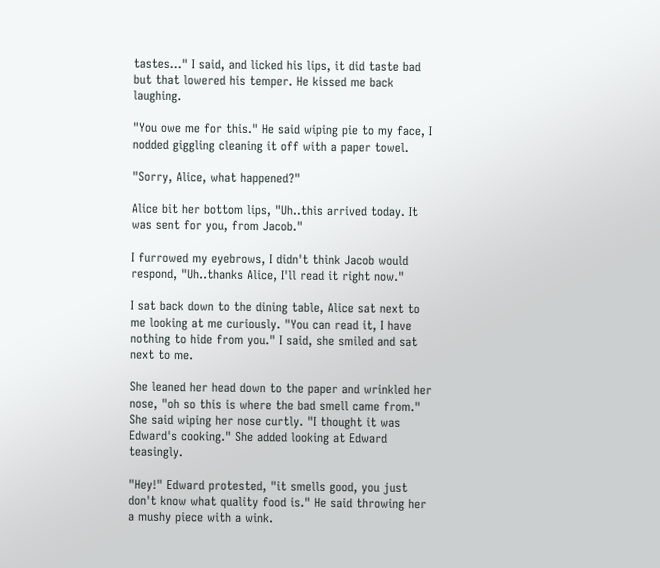tastes..." I said, and licked his lips, it did taste bad but that lowered his temper. He kissed me back laughing.

"You owe me for this." He said wiping pie to my face, I nodded giggling cleaning it off with a paper towel.

"Sorry, Alice, what happened?"

Alice bit her bottom lips, "Uh..this arrived today. It was sent for you, from Jacob."

I furrowed my eyebrows, I didn't think Jacob would respond, "Uh..thanks Alice, I'll read it right now."

I sat back down to the dining table, Alice sat next to me looking at me curiously. "You can read it, I have nothing to hide from you." I said, she smiled and sat next to me.

She leaned her head down to the paper and wrinkled her nose, "oh so this is where the bad smell came from." She said wiping her nose curtly. "I thought it was Edward's cooking." She added looking at Edward teasingly.

"Hey!" Edward protested, "it smells good, you just don't know what quality food is." He said throwing her a mushy piece with a wink.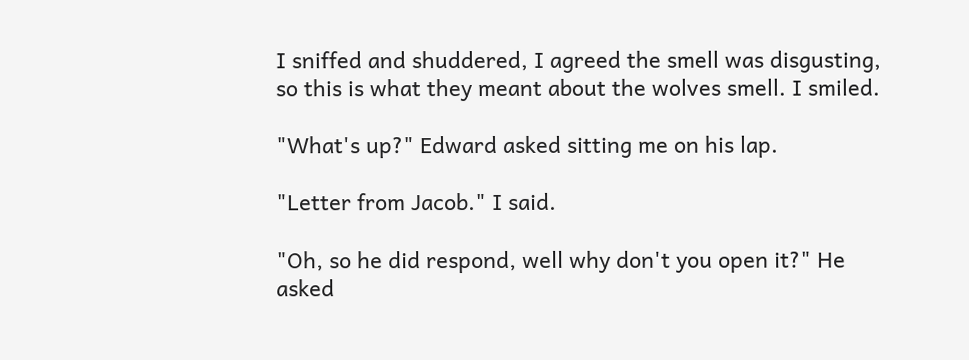I sniffed and shuddered, I agreed the smell was disgusting, so this is what they meant about the wolves smell. I smiled.

"What's up?" Edward asked sitting me on his lap.

"Letter from Jacob." I said.

"Oh, so he did respond, well why don't you open it?" He asked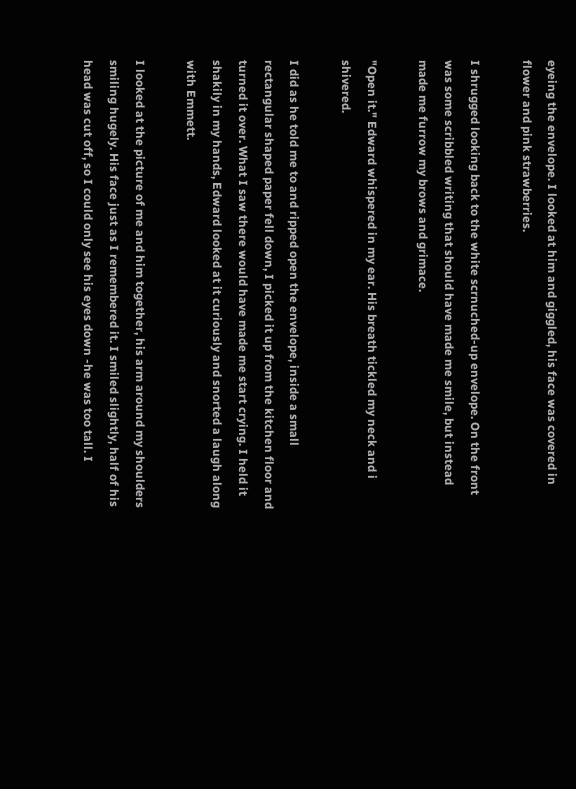eyeing the envelope. I looked at him and giggled, his face was covered in flower and pink strawberries.

I shrugged looking back to the white scrnuched-up envelope. On the front was some scribbled writing that should have made me smile, but instead made me furrow my brows and grimace.

"Open it." Edward whispered in my ear. His breath tickled my neck and i shivered.

I did as he told me to and ripped open the envelope, inside a small rectangular shaped paper fell down, I picked it up from the kitchen floor and turned it over. What I saw there would have made me start crying. I held it shakily in my hands, Edward looked at it curiously and snorted a laugh along with Emmett.

I looked at the picture of me and him together, his arm around my shoulders smiling hugely. His face just as I remembered it. I smiled slightly, half of his head was cut off, so I could only see his eyes down -he was too tall. I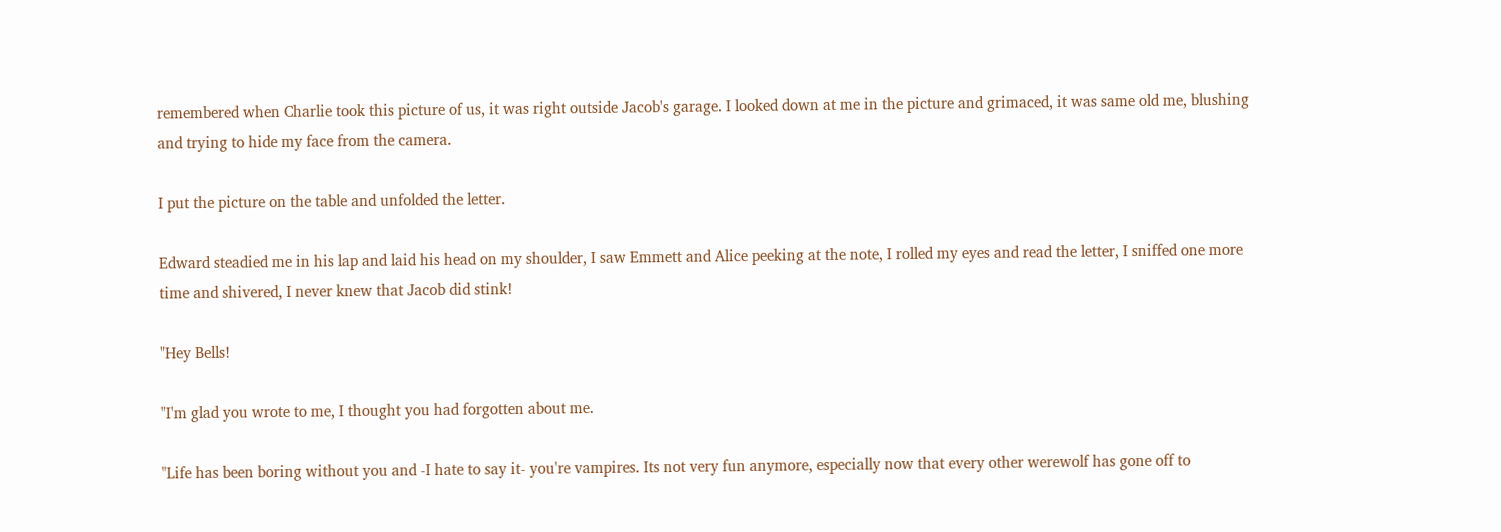remembered when Charlie took this picture of us, it was right outside Jacob's garage. I looked down at me in the picture and grimaced, it was same old me, blushing and trying to hide my face from the camera.

I put the picture on the table and unfolded the letter.

Edward steadied me in his lap and laid his head on my shoulder, I saw Emmett and Alice peeking at the note, I rolled my eyes and read the letter, I sniffed one more time and shivered, I never knew that Jacob did stink!

"Hey Bells!

"I'm glad you wrote to me, I thought you had forgotten about me.

"Life has been boring without you and -I hate to say it- you're vampires. Its not very fun anymore, especially now that every other werewolf has gone off to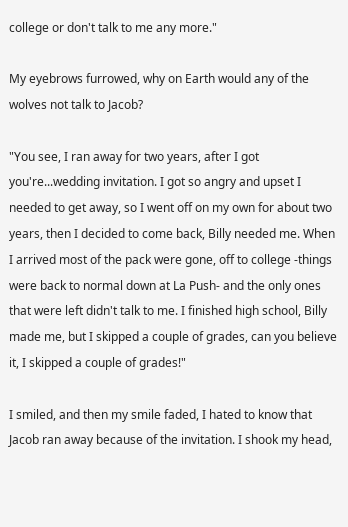college or don't talk to me any more."

My eyebrows furrowed, why on Earth would any of the wolves not talk to Jacob?

"You see, I ran away for two years, after I got you're...wedding invitation. I got so angry and upset I needed to get away, so I went off on my own for about two years, then I decided to come back, Billy needed me. When I arrived most of the pack were gone, off to college -things were back to normal down at La Push- and the only ones that were left didn't talk to me. I finished high school, Billy made me, but I skipped a couple of grades, can you believe it, I skipped a couple of grades!"

I smiled, and then my smile faded, I hated to know that Jacob ran away because of the invitation. I shook my head,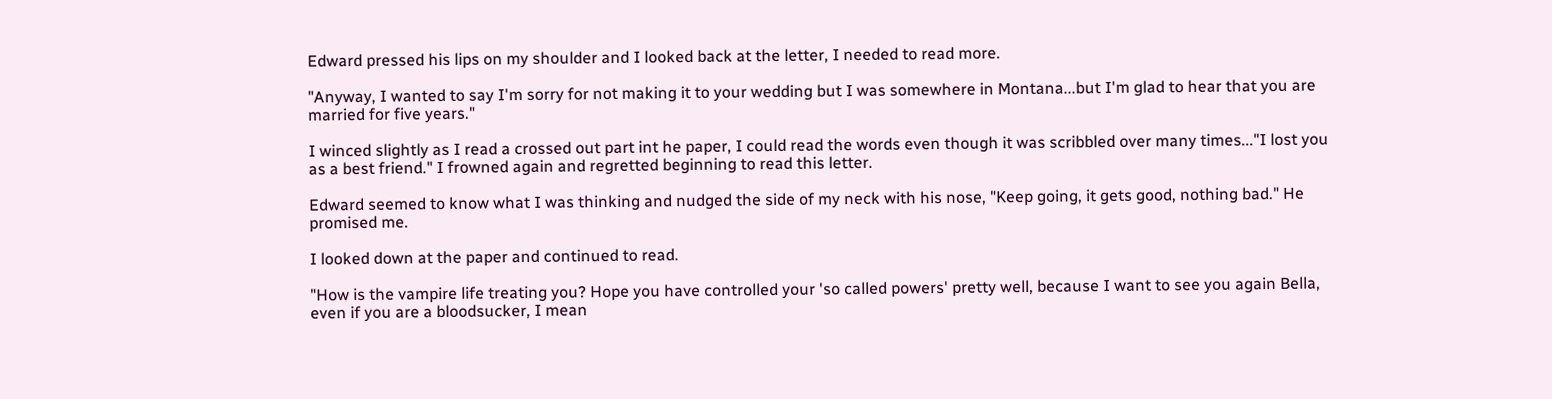Edward pressed his lips on my shoulder and I looked back at the letter, I needed to read more.

"Anyway, I wanted to say I'm sorry for not making it to your wedding but I was somewhere in Montana...but I'm glad to hear that you are married for five years."

I winced slightly as I read a crossed out part int he paper, I could read the words even though it was scribbled over many times..."I lost you as a best friend." I frowned again and regretted beginning to read this letter.

Edward seemed to know what I was thinking and nudged the side of my neck with his nose, "Keep going, it gets good, nothing bad." He promised me.

I looked down at the paper and continued to read.

"How is the vampire life treating you? Hope you have controlled your 'so called powers' pretty well, because I want to see you again Bella, even if you are a bloodsucker, I mean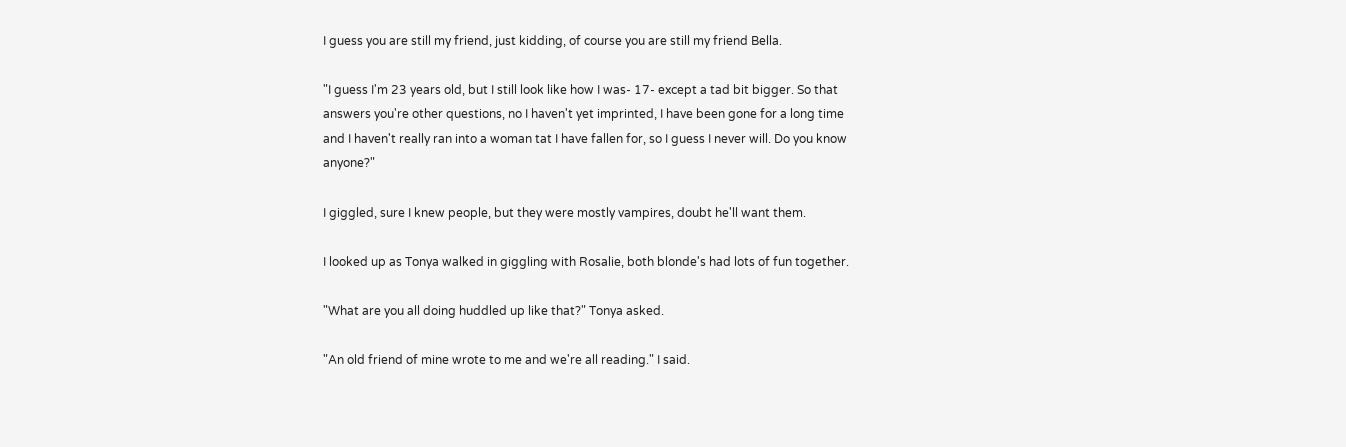I guess you are still my friend, just kidding, of course you are still my friend Bella.

"I guess I'm 23 years old, but I still look like how I was- 17- except a tad bit bigger. So that answers you're other questions, no I haven't yet imprinted, I have been gone for a long time and I haven't really ran into a woman tat I have fallen for, so I guess I never will. Do you know anyone?"

I giggled, sure I knew people, but they were mostly vampires, doubt he'll want them.

I looked up as Tonya walked in giggling with Rosalie, both blonde's had lots of fun together.

"What are you all doing huddled up like that?" Tonya asked.

"An old friend of mine wrote to me and we're all reading." I said.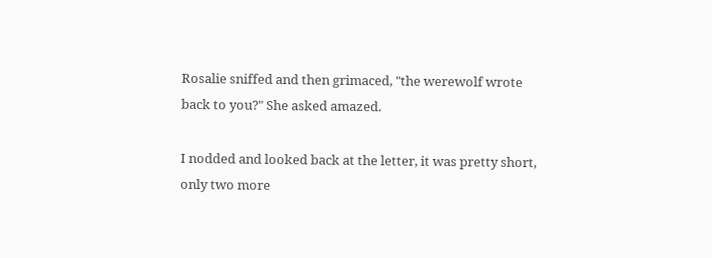Rosalie sniffed and then grimaced, "the werewolf wrote back to you?" She asked amazed.

I nodded and looked back at the letter, it was pretty short, only two more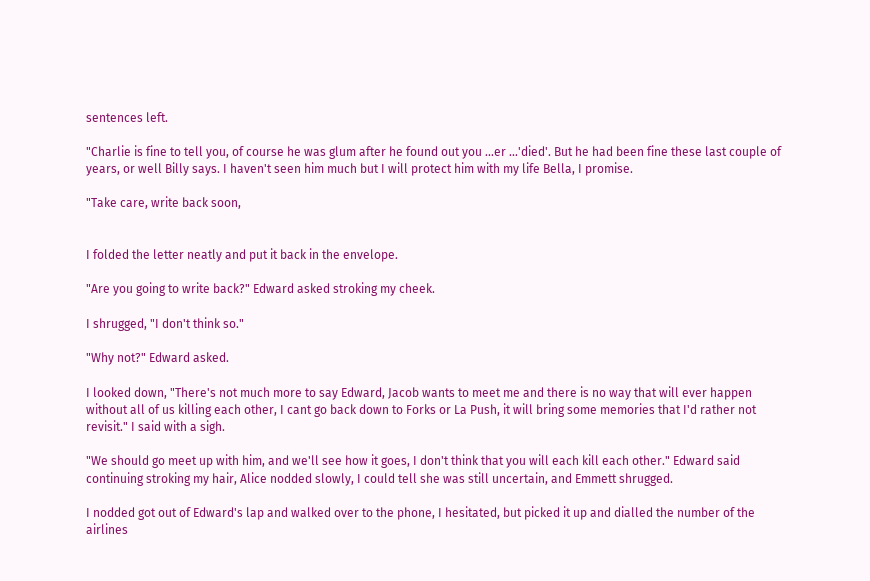sentences left.

"Charlie is fine to tell you, of course he was glum after he found out you ...er ...'died'. But he had been fine these last couple of years, or well Billy says. I haven't seen him much but I will protect him with my life Bella, I promise.

"Take care, write back soon,


I folded the letter neatly and put it back in the envelope.

"Are you going to write back?" Edward asked stroking my cheek.

I shrugged, "I don't think so."

"Why not?" Edward asked.

I looked down, "There's not much more to say Edward, Jacob wants to meet me and there is no way that will ever happen without all of us killing each other, I cant go back down to Forks or La Push, it will bring some memories that I'd rather not revisit." I said with a sigh.

"We should go meet up with him, and we'll see how it goes, I don't think that you will each kill each other." Edward said continuing stroking my hair, Alice nodded slowly, I could tell she was still uncertain, and Emmett shrugged.

I nodded got out of Edward's lap and walked over to the phone, I hesitated, but picked it up and dialled the number of the airlines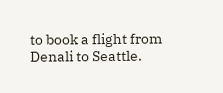to book a flight from Denali to Seattle.